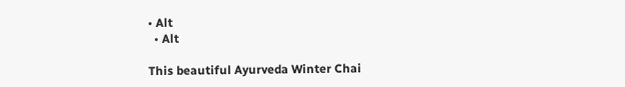• Alt
  • Alt

This beautiful Ayurveda Winter Chai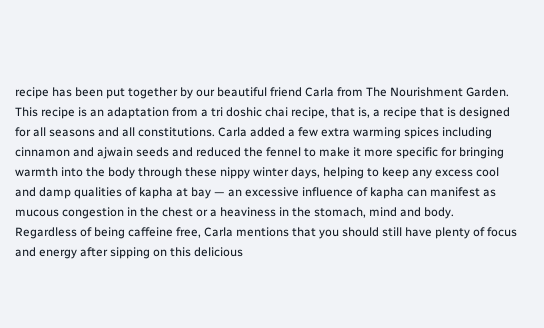recipe has been put together by our beautiful friend Carla from The Nourishment Garden. This recipe is an adaptation from a tri doshic chai recipe, that is, a recipe that is designed for all seasons and all constitutions. Carla added a few extra warming spices including cinnamon and ajwain seeds and reduced the fennel to make it more specific for bringing warmth into the body through these nippy winter days, helping to keep any excess cool and damp qualities of kapha at bay — an excessive influence of kapha can manifest as mucous congestion in the chest or a heaviness in the stomach, mind and body.
Regardless of being caffeine free, Carla mentions that you should still have plenty of focus and energy after sipping on this delicious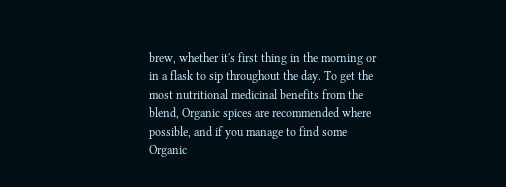brew, whether it's first thing in the morning or in a flask to sip throughout the day. To get the most nutritional medicinal benefits from the blend, Organic spices are recommended where possible, and if you manage to find some Organic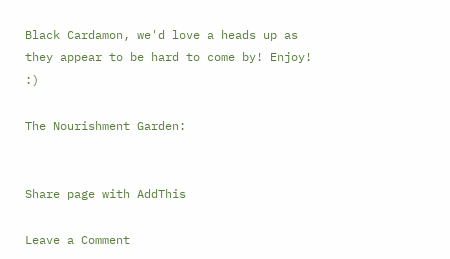Black Cardamon, we'd love a heads up as they appear to be hard to come by! Enjoy! :)

The Nourishment Garden:


Share page with AddThis

Leave a Comment